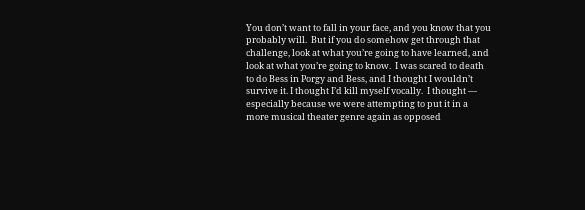You don’t want to fall in your face, and you know that you probably will.  But if you do somehow get through that challenge, look at what you’re going to have learned, and look at what you’re going to know.  I was scared to death to do Bess in Porgy and Bess, and I thought I wouldn’t survive it. I thought I’d kill myself vocally.  I thought — especially because we were attempting to put it in a more musical theater genre again as opposed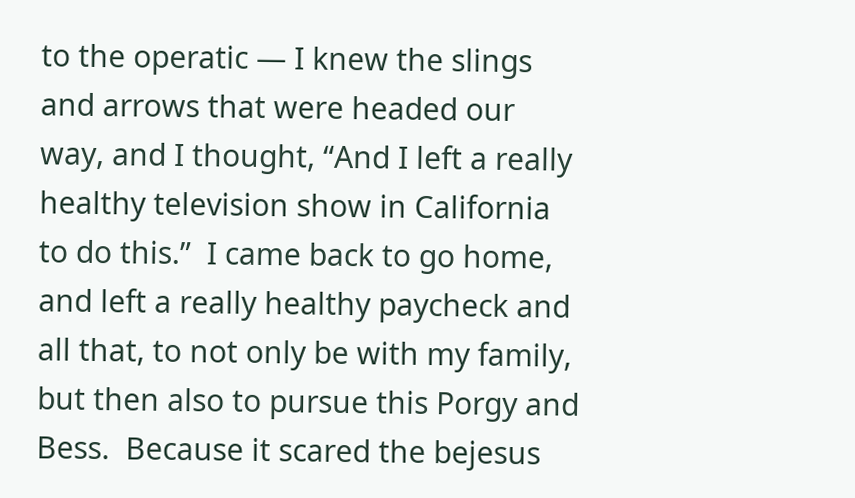to the operatic — I knew the slings and arrows that were headed our way, and I thought, “And I left a really healthy television show in California to do this.”  I came back to go home, and left a really healthy paycheck and all that, to not only be with my family, but then also to pursue this Porgy and Bess.  Because it scared the bejesus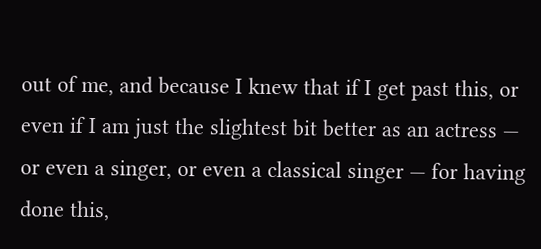out of me, and because I knew that if I get past this, or even if I am just the slightest bit better as an actress — or even a singer, or even a classical singer — for having done this,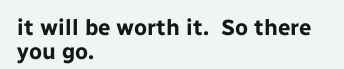it will be worth it.  So there you go.